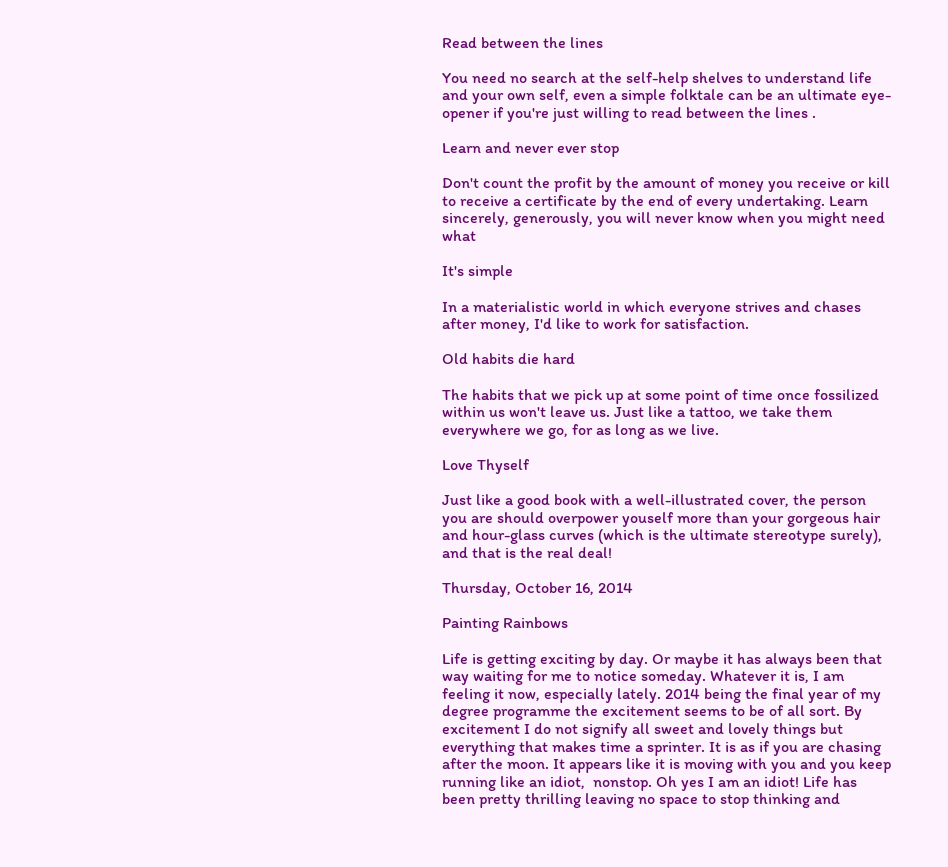Read between the lines

You need no search at the self-help shelves to understand life and your own self, even a simple folktale can be an ultimate eye-opener if you're just willing to read between the lines .

Learn and never ever stop

Don't count the profit by the amount of money you receive or kill to receive a certificate by the end of every undertaking. Learn sincerely, generously, you will never know when you might need what

It's simple

In a materialistic world in which everyone strives and chases after money, I'd like to work for satisfaction.

Old habits die hard

The habits that we pick up at some point of time once fossilized within us won't leave us. Just like a tattoo, we take them everywhere we go, for as long as we live.

Love Thyself

Just like a good book with a well-illustrated cover, the person you are should overpower youself more than your gorgeous hair and hour-glass curves (which is the ultimate stereotype surely), and that is the real deal!

Thursday, October 16, 2014

Painting Rainbows

Life is getting exciting by day. Or maybe it has always been that way waiting for me to notice someday. Whatever it is, I am feeling it now, especially lately. 2014 being the final year of my degree programme the excitement seems to be of all sort. By excitement I do not signify all sweet and lovely things but everything that makes time a sprinter. It is as if you are chasing after the moon. It appears like it is moving with you and you keep running like an idiot,  nonstop. Oh yes I am an idiot! Life has been pretty thrilling leaving no space to stop thinking and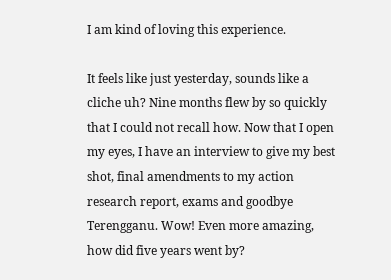I am kind of loving this experience.

It feels like just yesterday, sounds like a cliche uh? Nine months flew by so quickly that I could not recall how. Now that I open my eyes, I have an interview to give my best shot, final amendments to my action research report, exams and goodbye Terengganu. Wow! Even more amazing, how did five years went by?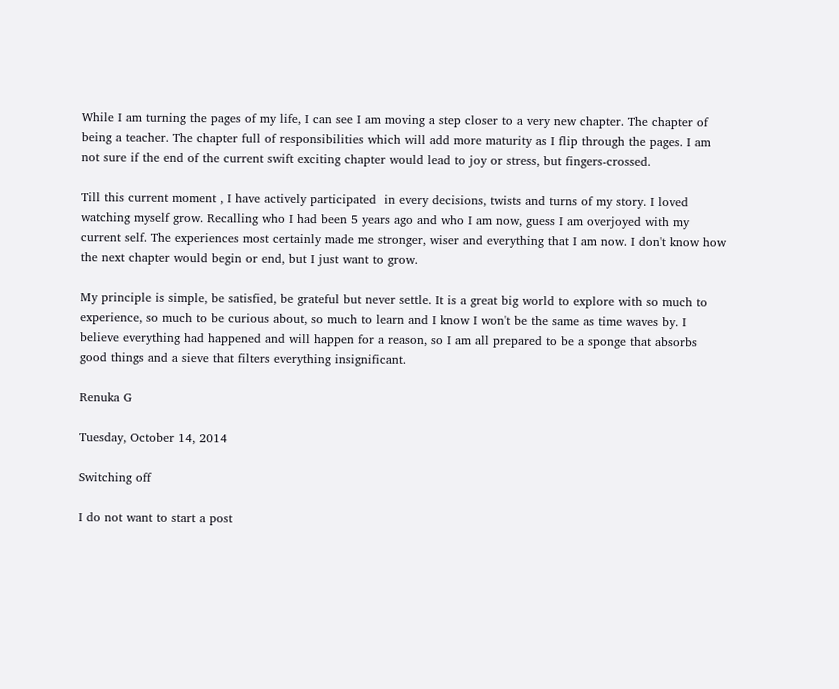While I am turning the pages of my life, I can see I am moving a step closer to a very new chapter. The chapter of being a teacher. The chapter full of responsibilities which will add more maturity as I flip through the pages. I am not sure if the end of the current swift exciting chapter would lead to joy or stress, but fingers-crossed.

Till this current moment , I have actively participated  in every decisions, twists and turns of my story. I loved watching myself grow. Recalling who I had been 5 years ago and who I am now, guess I am overjoyed with my current self. The experiences most certainly made me stronger, wiser and everything that I am now. I don't know how the next chapter would begin or end, but I just want to grow.

My principle is simple, be satisfied, be grateful but never settle. It is a great big world to explore with so much to experience, so much to be curious about, so much to learn and I know I won't be the same as time waves by. I believe everything had happened and will happen for a reason, so I am all prepared to be a sponge that absorbs good things and a sieve that filters everything insignificant.

Renuka G

Tuesday, October 14, 2014

Switching off

I do not want to start a post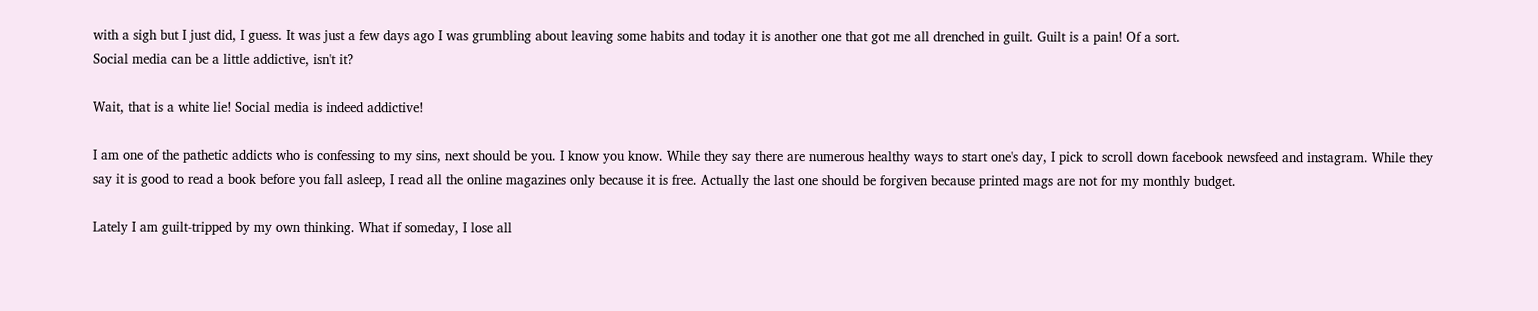with a sigh but I just did, I guess. It was just a few days ago I was grumbling about leaving some habits and today it is another one that got me all drenched in guilt. Guilt is a pain! Of a sort.
Social media can be a little addictive, isn't it?

Wait, that is a white lie! Social media is indeed addictive!

I am one of the pathetic addicts who is confessing to my sins, next should be you. I know you know. While they say there are numerous healthy ways to start one's day, I pick to scroll down facebook newsfeed and instagram. While they say it is good to read a book before you fall asleep, I read all the online magazines only because it is free. Actually the last one should be forgiven because printed mags are not for my monthly budget.

Lately I am guilt-tripped by my own thinking. What if someday, I lose all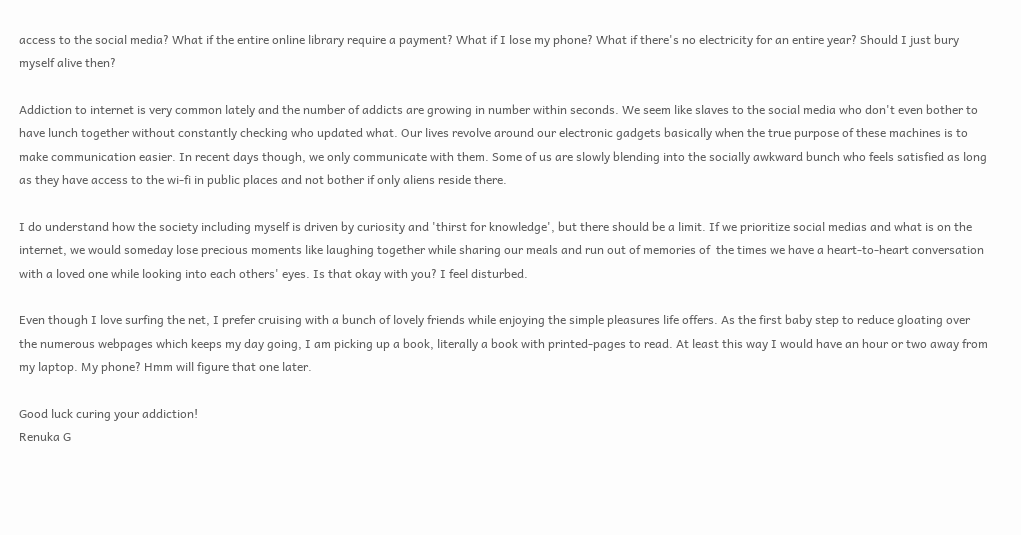access to the social media? What if the entire online library require a payment? What if I lose my phone? What if there's no electricity for an entire year? Should I just bury myself alive then?

Addiction to internet is very common lately and the number of addicts are growing in number within seconds. We seem like slaves to the social media who don't even bother to have lunch together without constantly checking who updated what. Our lives revolve around our electronic gadgets basically when the true purpose of these machines is to make communication easier. In recent days though, we only communicate with them. Some of us are slowly blending into the socially awkward bunch who feels satisfied as long as they have access to the wi-fi in public places and not bother if only aliens reside there.

I do understand how the society including myself is driven by curiosity and 'thirst for knowledge', but there should be a limit. If we prioritize social medias and what is on the internet, we would someday lose precious moments like laughing together while sharing our meals and run out of memories of  the times we have a heart-to-heart conversation with a loved one while looking into each others' eyes. Is that okay with you? I feel disturbed.

Even though I love surfing the net, I prefer cruising with a bunch of lovely friends while enjoying the simple pleasures life offers. As the first baby step to reduce gloating over the numerous webpages which keeps my day going, I am picking up a book, literally a book with printed-pages to read. At least this way I would have an hour or two away from my laptop. My phone? Hmm will figure that one later.

Good luck curing your addiction!
Renuka G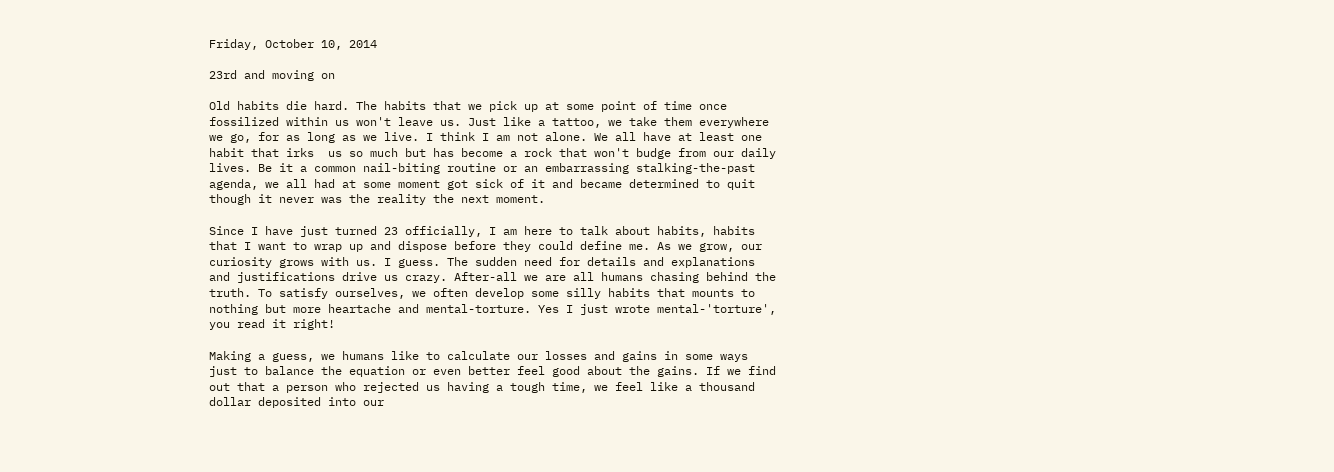Friday, October 10, 2014

23rd and moving on

Old habits die hard. The habits that we pick up at some point of time once fossilized within us won't leave us. Just like a tattoo, we take them everywhere we go, for as long as we live. I think I am not alone. We all have at least one habit that irks  us so much but has become a rock that won't budge from our daily lives. Be it a common nail-biting routine or an embarrassing stalking-the-past agenda, we all had at some moment got sick of it and became determined to quit though it never was the reality the next moment.

Since I have just turned 23 officially, I am here to talk about habits, habits that I want to wrap up and dispose before they could define me. As we grow, our curiosity grows with us. I guess. The sudden need for details and explanations and justifications drive us crazy. After-all we are all humans chasing behind the truth. To satisfy ourselves, we often develop some silly habits that mounts to nothing but more heartache and mental-torture. Yes I just wrote mental-'torture', you read it right!

Making a guess, we humans like to calculate our losses and gains in some ways just to balance the equation or even better feel good about the gains. If we find out that a person who rejected us having a tough time, we feel like a thousand dollar deposited into our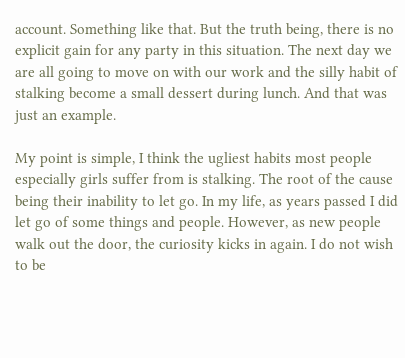account. Something like that. But the truth being, there is no explicit gain for any party in this situation. The next day we are all going to move on with our work and the silly habit of stalking become a small dessert during lunch. And that was just an example.

My point is simple, I think the ugliest habits most people especially girls suffer from is stalking. The root of the cause being their inability to let go. In my life, as years passed I did let go of some things and people. However, as new people walk out the door, the curiosity kicks in again. I do not wish to be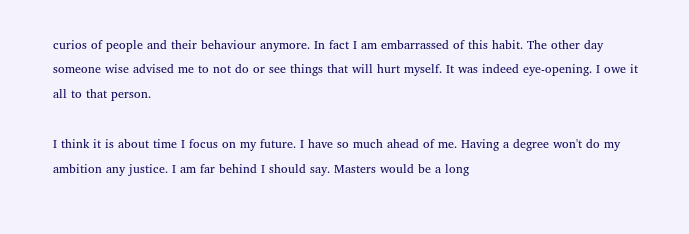curios of people and their behaviour anymore. In fact I am embarrassed of this habit. The other day someone wise advised me to not do or see things that will hurt myself. It was indeed eye-opening. I owe it all to that person.

I think it is about time I focus on my future. I have so much ahead of me. Having a degree won't do my ambition any justice. I am far behind I should say. Masters would be a long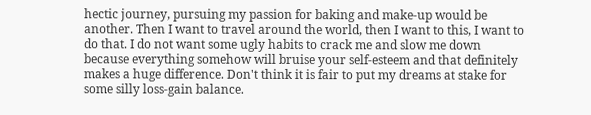hectic journey, pursuing my passion for baking and make-up would be another. Then I want to travel around the world, then I want to this, I want to do that. I do not want some ugly habits to crack me and slow me down because everything somehow will bruise your self-esteem and that definitely makes a huge difference. Don't think it is fair to put my dreams at stake for some silly loss-gain balance.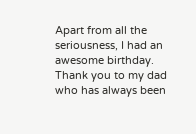Apart from all the seriousness, I had an awesome birthday. Thank you to my dad who has always been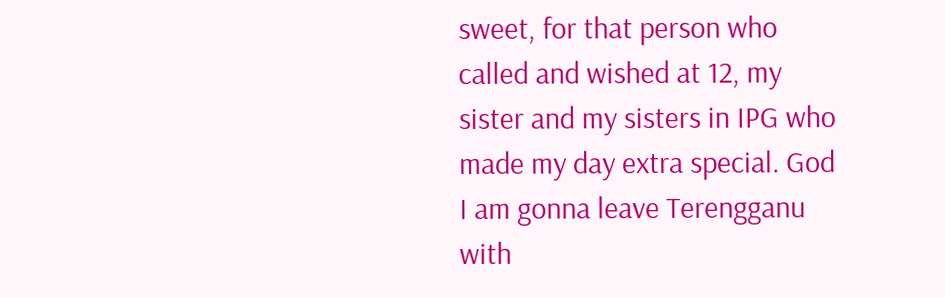sweet, for that person who called and wished at 12, my sister and my sisters in IPG who made my day extra special. God I am gonna leave Terengganu with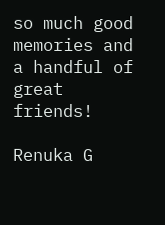so much good memories and a handful of great friends!

Renuka G